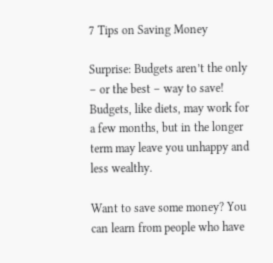7 Tips on Saving Money

Surprise: Budgets aren’t the only – or the best – way to save! Budgets, like diets, may work for a few months, but in the longer term may leave you unhappy and less wealthy.

Want to save some money? You can learn from people who have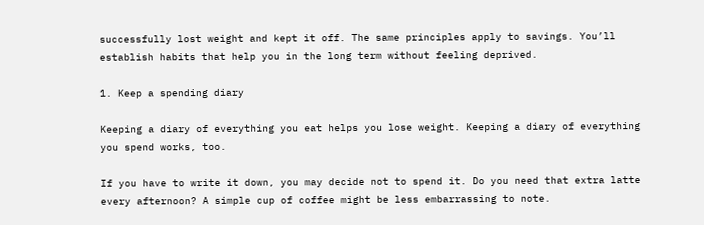successfully lost weight and kept it off. The same principles apply to savings. You’ll establish habits that help you in the long term without feeling deprived.

1. Keep a spending diary

Keeping a diary of everything you eat helps you lose weight. Keeping a diary of everything you spend works, too.

If you have to write it down, you may decide not to spend it. Do you need that extra latte every afternoon? A simple cup of coffee might be less embarrassing to note.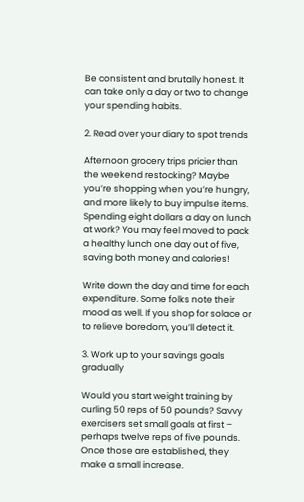Be consistent and brutally honest. It can take only a day or two to change your spending habits.

2. Read over your diary to spot trends

Afternoon grocery trips pricier than the weekend restocking? Maybe you’re shopping when you’re hungry, and more likely to buy impulse items. Spending eight dollars a day on lunch at work? You may feel moved to pack a healthy lunch one day out of five, saving both money and calories!

Write down the day and time for each expenditure. Some folks note their mood as well. If you shop for solace or to relieve boredom, you’ll detect it.

3. Work up to your savings goals gradually

Would you start weight training by curling 50 reps of 50 pounds? Savvy exercisers set small goals at first – perhaps twelve reps of five pounds. Once those are established, they make a small increase.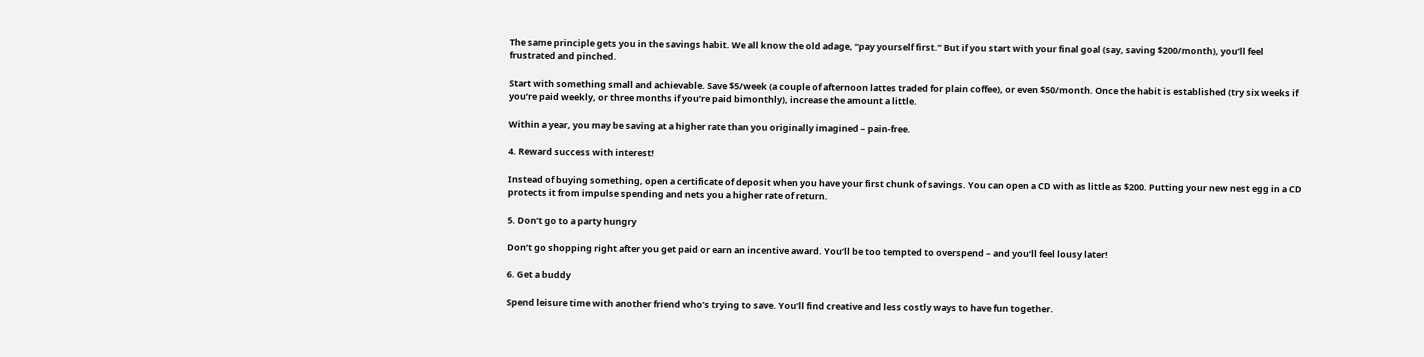The same principle gets you in the savings habit. We all know the old adage, “pay yourself first.” But if you start with your final goal (say, saving $200/month), you’ll feel frustrated and pinched.

Start with something small and achievable. Save $5/week (a couple of afternoon lattes traded for plain coffee), or even $50/month. Once the habit is established (try six weeks if you’re paid weekly, or three months if you’re paid bimonthly), increase the amount a little.

Within a year, you may be saving at a higher rate than you originally imagined – pain-free.

4. Reward success with interest!

Instead of buying something, open a certificate of deposit when you have your first chunk of savings. You can open a CD with as little as $200. Putting your new nest egg in a CD protects it from impulse spending and nets you a higher rate of return.

5. Don’t go to a party hungry

Don’t go shopping right after you get paid or earn an incentive award. You’ll be too tempted to overspend – and you’ll feel lousy later!

6. Get a buddy

Spend leisure time with another friend who’s trying to save. You’ll find creative and less costly ways to have fun together.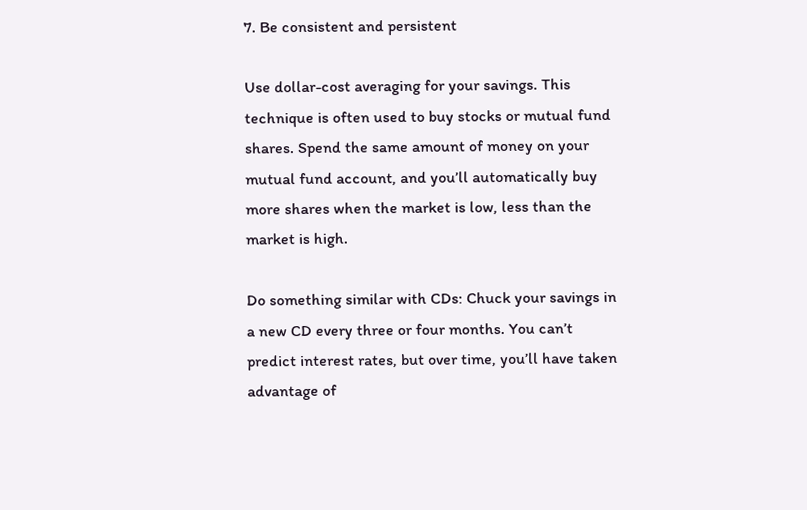7. Be consistent and persistent

Use dollar-cost averaging for your savings. This technique is often used to buy stocks or mutual fund shares. Spend the same amount of money on your mutual fund account, and you’ll automatically buy more shares when the market is low, less than the market is high.

Do something similar with CDs: Chuck your savings in a new CD every three or four months. You can’t predict interest rates, but over time, you’ll have taken advantage of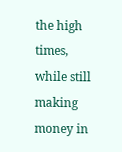the high times, while still making money in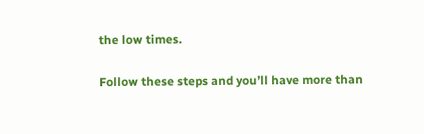the low times.

Follow these steps and you’ll have more than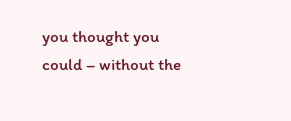you thought you could – without the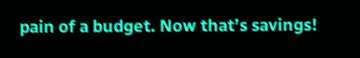pain of a budget. Now that’s savings!